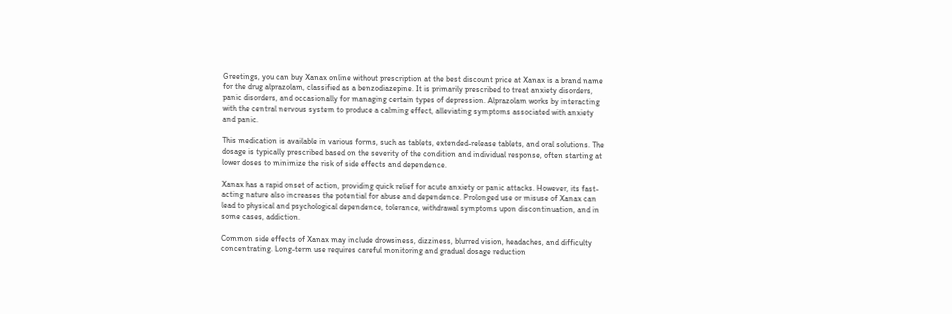Greetings, you can buy Xanax online without prescription at the best discount price at Xanax is a brand name for the drug alprazolam, classified as a benzodiazepine. It is primarily prescribed to treat anxiety disorders, panic disorders, and occasionally for managing certain types of depression. Alprazolam works by interacting with the central nervous system to produce a calming effect, alleviating symptoms associated with anxiety and panic.

This medication is available in various forms, such as tablets, extended-release tablets, and oral solutions. The dosage is typically prescribed based on the severity of the condition and individual response, often starting at lower doses to minimize the risk of side effects and dependence.

Xanax has a rapid onset of action, providing quick relief for acute anxiety or panic attacks. However, its fast-acting nature also increases the potential for abuse and dependence. Prolonged use or misuse of Xanax can lead to physical and psychological dependence, tolerance, withdrawal symptoms upon discontinuation, and in some cases, addiction.

Common side effects of Xanax may include drowsiness, dizziness, blurred vision, headaches, and difficulty concentrating. Long-term use requires careful monitoring and gradual dosage reduction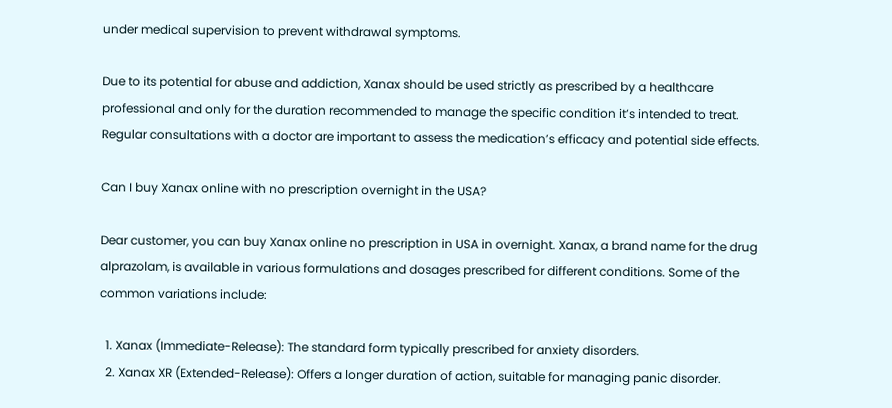under medical supervision to prevent withdrawal symptoms.

Due to its potential for abuse and addiction, Xanax should be used strictly as prescribed by a healthcare professional and only for the duration recommended to manage the specific condition it’s intended to treat. Regular consultations with a doctor are important to assess the medication’s efficacy and potential side effects.

Can I buy Xanax online with no prescription overnight in the USA?

Dear customer, you can buy Xanax online no prescription in USA in overnight. Xanax, a brand name for the drug alprazolam, is available in various formulations and dosages prescribed for different conditions. Some of the common variations include:

  1. Xanax (Immediate-Release): The standard form typically prescribed for anxiety disorders.
  2. Xanax XR (Extended-Release): Offers a longer duration of action, suitable for managing panic disorder.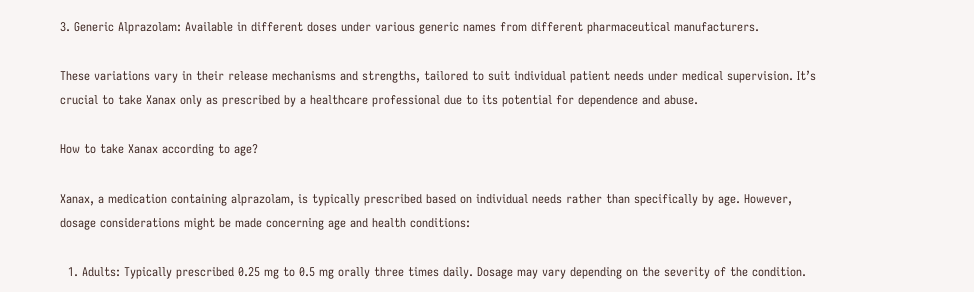3. Generic Alprazolam: Available in different doses under various generic names from different pharmaceutical manufacturers.

These variations vary in their release mechanisms and strengths, tailored to suit individual patient needs under medical supervision. It’s crucial to take Xanax only as prescribed by a healthcare professional due to its potential for dependence and abuse.

How to take Xanax according to age?

Xanax, a medication containing alprazolam, is typically prescribed based on individual needs rather than specifically by age. However, dosage considerations might be made concerning age and health conditions:

  1. Adults: Typically prescribed 0.25 mg to 0.5 mg orally three times daily. Dosage may vary depending on the severity of the condition.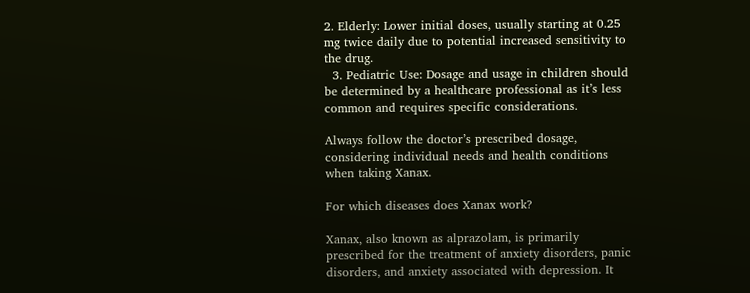2. Elderly: Lower initial doses, usually starting at 0.25 mg twice daily due to potential increased sensitivity to the drug.
  3. Pediatric Use: Dosage and usage in children should be determined by a healthcare professional as it’s less common and requires specific considerations.

Always follow the doctor’s prescribed dosage, considering individual needs and health conditions when taking Xanax.

For which diseases does Xanax work?

Xanax, also known as alprazolam, is primarily prescribed for the treatment of anxiety disorders, panic disorders, and anxiety associated with depression. It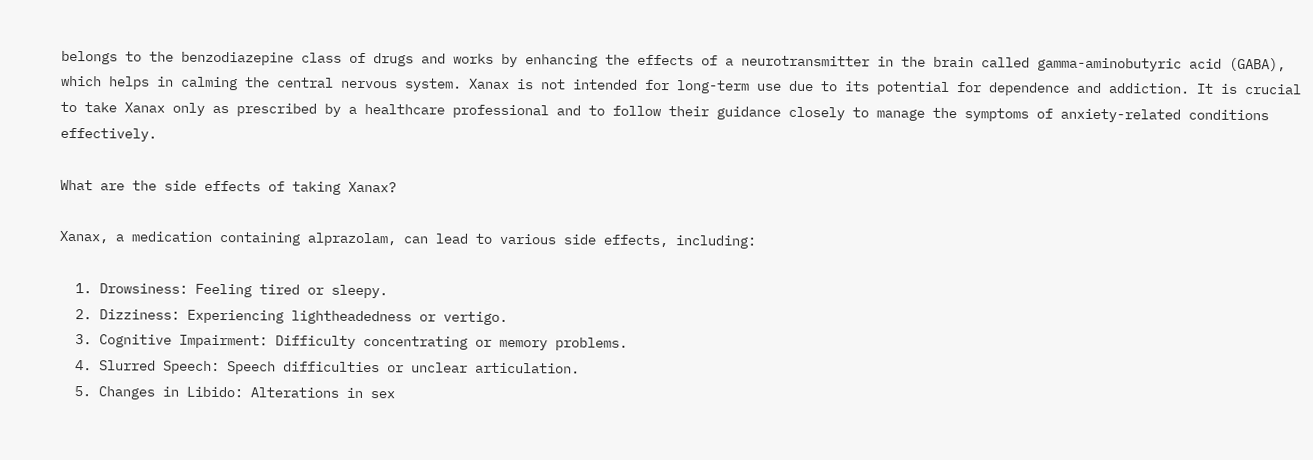belongs to the benzodiazepine class of drugs and works by enhancing the effects of a neurotransmitter in the brain called gamma-aminobutyric acid (GABA), which helps in calming the central nervous system. Xanax is not intended for long-term use due to its potential for dependence and addiction. It is crucial to take Xanax only as prescribed by a healthcare professional and to follow their guidance closely to manage the symptoms of anxiety-related conditions effectively.

What are the side effects of taking Xanax?

Xanax, a medication containing alprazolam, can lead to various side effects, including:

  1. Drowsiness: Feeling tired or sleepy.
  2. Dizziness: Experiencing lightheadedness or vertigo.
  3. Cognitive Impairment: Difficulty concentrating or memory problems.
  4. Slurred Speech: Speech difficulties or unclear articulation.
  5. Changes in Libido: Alterations in sex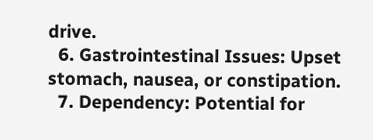drive.
  6. Gastrointestinal Issues: Upset stomach, nausea, or constipation.
  7. Dependency: Potential for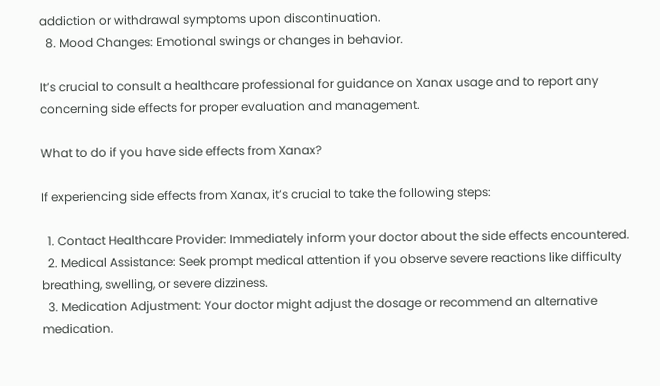addiction or withdrawal symptoms upon discontinuation.
  8. Mood Changes: Emotional swings or changes in behavior.

It’s crucial to consult a healthcare professional for guidance on Xanax usage and to report any concerning side effects for proper evaluation and management.

What to do if you have side effects from Xanax?

If experiencing side effects from Xanax, it’s crucial to take the following steps:

  1. Contact Healthcare Provider: Immediately inform your doctor about the side effects encountered.
  2. Medical Assistance: Seek prompt medical attention if you observe severe reactions like difficulty breathing, swelling, or severe dizziness.
  3. Medication Adjustment: Your doctor might adjust the dosage or recommend an alternative medication.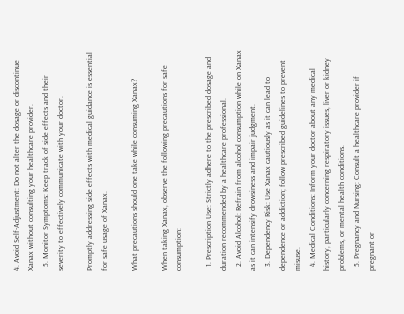4. Avoid Self-Adjustment: Do not alter the dosage or discontinue Xanax without consulting your healthcare provider.
  5. Monitor Symptoms: Keep track of side effects and their severity to effectively communicate with your doctor.

Promptly addressing side effects with medical guidance is essential for safe usage of Xanax.

What precautions should one take while consuming Xanax?

When taking Xanax, observe the following precautions for safe consumption:

  1. Prescription Use: Strictly adhere to the prescribed dosage and duration recommended by a healthcare professional.
  2. Avoid Alcohol: Refrain from alcohol consumption while on Xanax as it can intensify drowsiness and impair judgment.
  3. Dependency Risk: Use Xanax cautiously as it can lead to dependence or addiction; follow prescribed guidelines to prevent misuse.
  4. Medical Conditions: Inform your doctor about any medical history, particularly concerning respiratory issues, liver or kidney problems, or mental health conditions.
  5. Pregnancy and Nursing: Consult a healthcare provider if pregnant or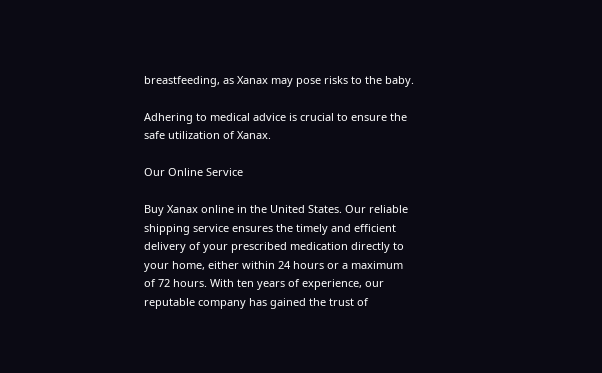breastfeeding, as Xanax may pose risks to the baby.

Adhering to medical advice is crucial to ensure the safe utilization of Xanax.

Our Online Service

Buy Xanax online in the United States. Our reliable shipping service ensures the timely and efficient delivery of your prescribed medication directly to your home, either within 24 hours or a maximum of 72 hours. With ten years of experience, our reputable company has gained the trust of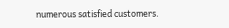numerous satisfied customers.